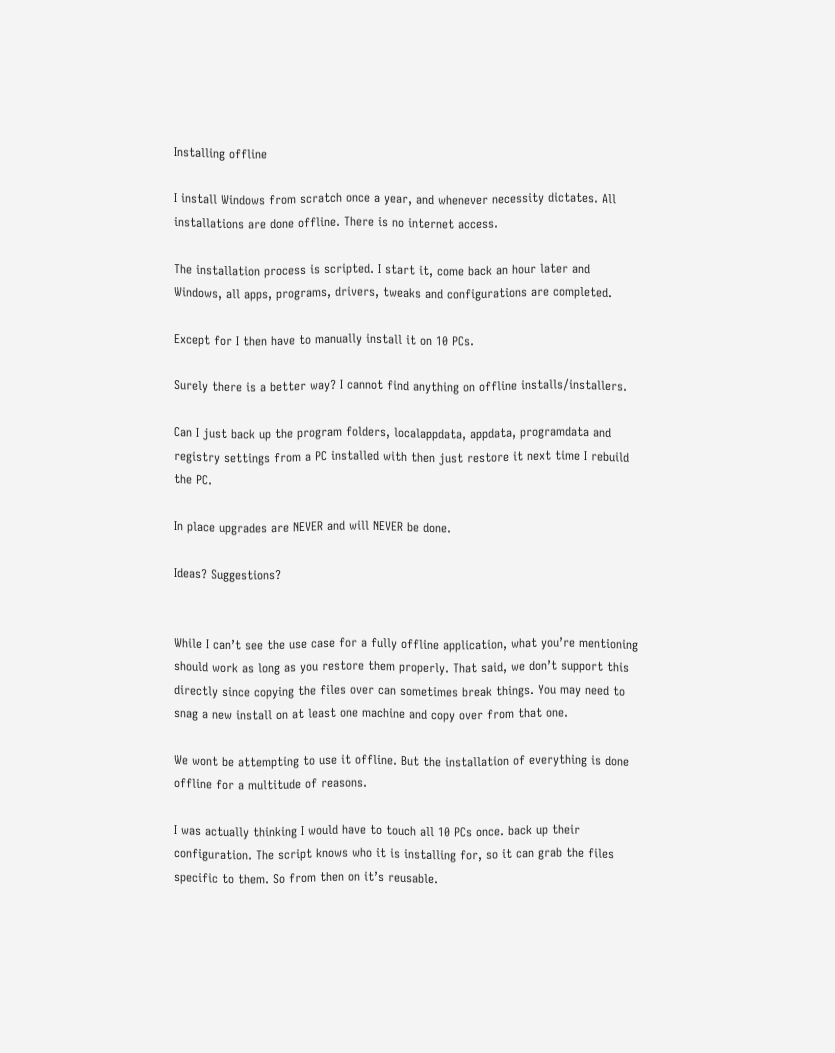Installing offline

I install Windows from scratch once a year, and whenever necessity dictates. All installations are done offline. There is no internet access.

The installation process is scripted. I start it, come back an hour later and Windows, all apps, programs, drivers, tweaks and configurations are completed.

Except for I then have to manually install it on 10 PCs.

Surely there is a better way? I cannot find anything on offline installs/installers.

Can I just back up the program folders, localappdata, appdata, programdata and registry settings from a PC installed with then just restore it next time I rebuild the PC.

In place upgrades are NEVER and will NEVER be done.

Ideas? Suggestions?


While I can’t see the use case for a fully offline application, what you’re mentioning should work as long as you restore them properly. That said, we don’t support this directly since copying the files over can sometimes break things. You may need to snag a new install on at least one machine and copy over from that one.

We wont be attempting to use it offline. But the installation of everything is done offline for a multitude of reasons.

I was actually thinking I would have to touch all 10 PCs once. back up their configuration. The script knows who it is installing for, so it can grab the files specific to them. So from then on it’s reusable.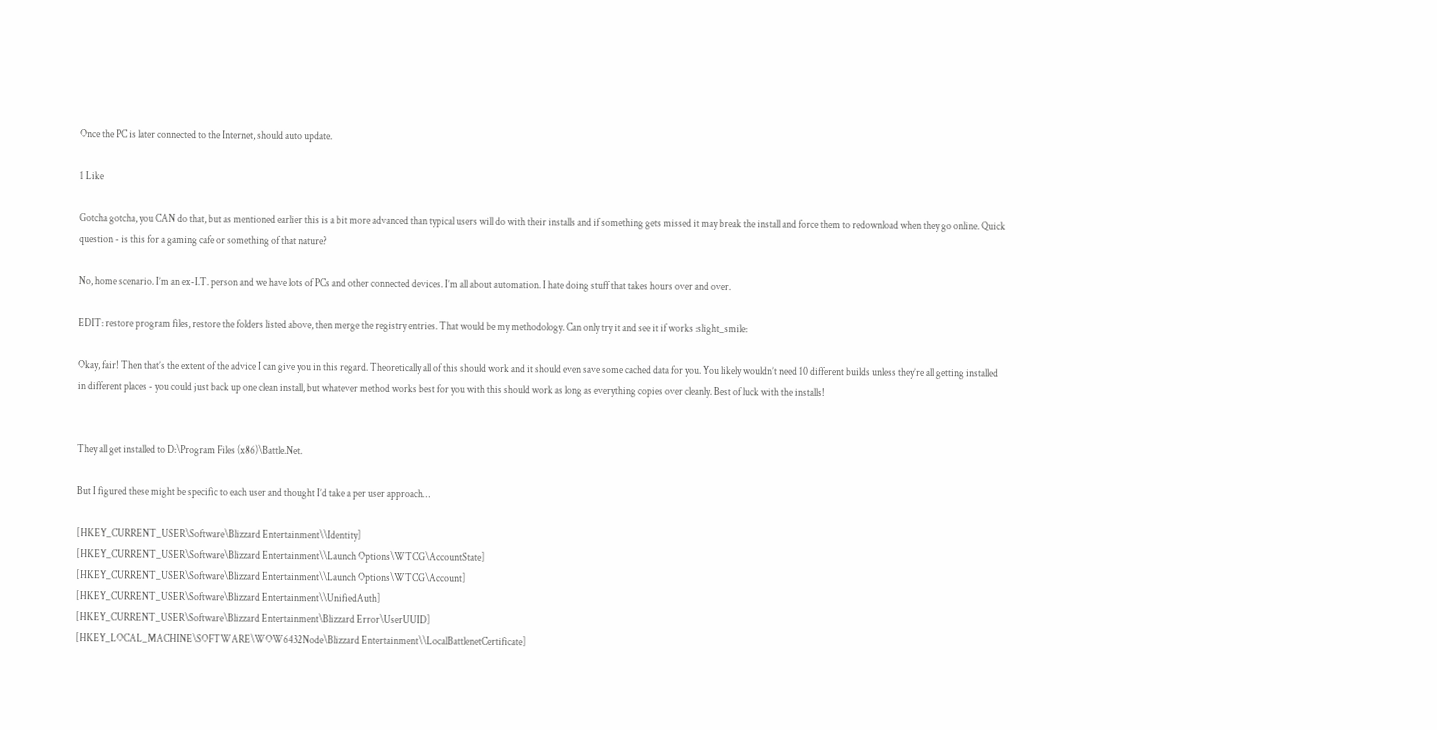Once the PC is later connected to the Internet, should auto update.

1 Like

Gotcha gotcha, you CAN do that, but as mentioned earlier this is a bit more advanced than typical users will do with their installs and if something gets missed it may break the install and force them to redownload when they go online. Quick question - is this for a gaming cafe or something of that nature?

No, home scenario. I’m an ex-I.T. person and we have lots of PCs and other connected devices. I’m all about automation. I hate doing stuff that takes hours over and over.

EDIT: restore program files, restore the folders listed above, then merge the registry entries. That would be my methodology. Can only try it and see it if works :slight_smile:

Okay, fair! Then that’s the extent of the advice I can give you in this regard. Theoretically all of this should work and it should even save some cached data for you. You likely wouldn’t need 10 different builds unless they’re all getting installed in different places - you could just back up one clean install, but whatever method works best for you with this should work as long as everything copies over cleanly. Best of luck with the installs!


They all get installed to D:\Program Files (x86)\Battle.Net.

But I figured these might be specific to each user and thought I’d take a per user approach…

[HKEY_CURRENT_USER\Software\Blizzard Entertainment\\Identity]
[HKEY_CURRENT_USER\Software\Blizzard Entertainment\\Launch Options\WTCG\AccountState]
[HKEY_CURRENT_USER\Software\Blizzard Entertainment\\Launch Options\WTCG\Account]
[HKEY_CURRENT_USER\Software\Blizzard Entertainment\\UnifiedAuth]
[HKEY_CURRENT_USER\Software\Blizzard Entertainment\Blizzard Error\UserUUID]
[HKEY_LOCAL_MACHINE\SOFTWARE\WOW6432Node\Blizzard Entertainment\\LocalBattlenetCertificate]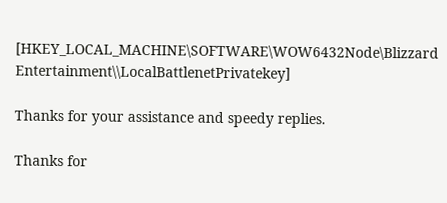[HKEY_LOCAL_MACHINE\SOFTWARE\WOW6432Node\Blizzard Entertainment\\LocalBattlenetPrivatekey]

Thanks for your assistance and speedy replies.

Thanks for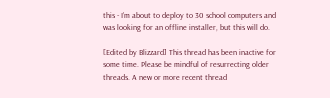this - I’m about to deploy to 30 school computers and was looking for an offline installer, but this will do.

[Edited by Blizzard] This thread has been inactive for some time. Please be mindful of resurrecting older threads. A new or more recent thread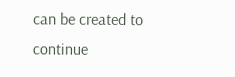can be created to continue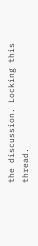the discussion. Locking this thread.